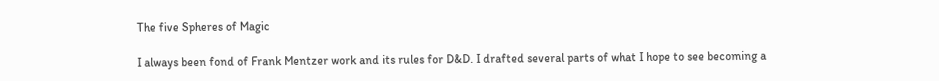The five Spheres of Magic

I always been fond of Frank Mentzer work and its rules for D&D. I drafted several parts of what I hope to see becoming a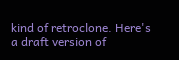kind of retroclone. Here's a draft version of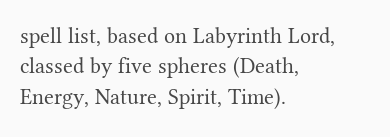spell list, based on Labyrinth Lord, classed by five spheres (Death, Energy, Nature, Spirit, Time).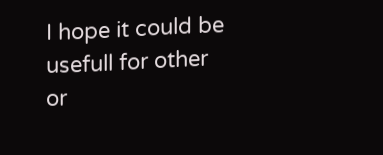I hope it could be usefull for other or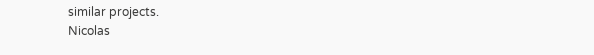similar projects.
Nicolas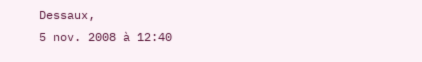Dessaux,
5 nov. 2008 à 12:40